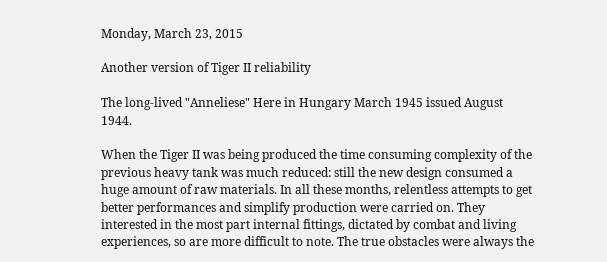Monday, March 23, 2015

Another version of Tiger II reliability

The long-lived "Anneliese" Here in Hungary March 1945 issued August 1944.

When the Tiger II was being produced the time consuming complexity of the previous heavy tank was much reduced: still the new design consumed a huge amount of raw materials. In all these months, relentless attempts to get better performances and simplify production were carried on. They interested in the most part internal fittings, dictated by combat and living experiences, so are more difficult to note. The true obstacles were always the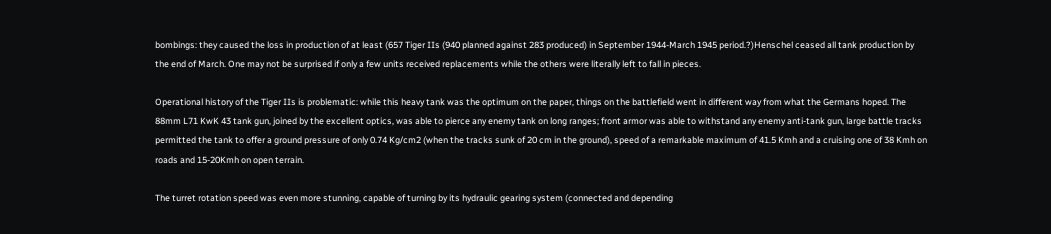bombings: they caused the loss in production of at least (657 Tiger IIs (940 planned against 283 produced) in September 1944-March 1945 period.?)Henschel ceased all tank production by the end of March. One may not be surprised if only a few units received replacements while the others were literally left to fall in pieces.

Operational history of the Tiger IIs is problematic: while this heavy tank was the optimum on the paper, things on the battlefield went in different way from what the Germans hoped. The 88mm L71 KwK 43 tank gun, joined by the excellent optics, was able to pierce any enemy tank on long ranges; front armor was able to withstand any enemy anti-tank gun, large battle tracks permitted the tank to offer a ground pressure of only 0.74 Kg/cm2 (when the tracks sunk of 20 cm in the ground), speed of a remarkable maximum of 41.5 Kmh and a cruising one of 38 Kmh on roads and 15-20Kmh on open terrain.

The turret rotation speed was even more stunning, capable of turning by its hydraulic gearing system (connected and depending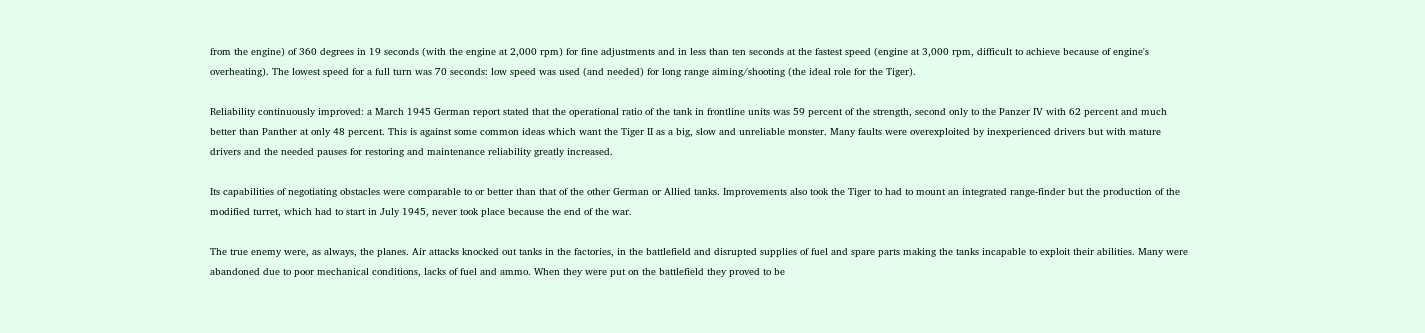from the engine) of 360 degrees in 19 seconds (with the engine at 2,000 rpm) for fine adjustments and in less than ten seconds at the fastest speed (engine at 3,000 rpm, difficult to achieve because of engine's overheating). The lowest speed for a full turn was 70 seconds: low speed was used (and needed) for long range aiming/shooting (the ideal role for the Tiger).

Reliability continuously improved: a March 1945 German report stated that the operational ratio of the tank in frontline units was 59 percent of the strength, second only to the Panzer IV with 62 percent and much better than Panther at only 48 percent. This is against some common ideas which want the Tiger II as a big, slow and unreliable monster. Many faults were overexploited by inexperienced drivers but with mature drivers and the needed pauses for restoring and maintenance reliability greatly increased.

Its capabilities of negotiating obstacles were comparable to or better than that of the other German or Allied tanks. Improvements also took the Tiger to had to mount an integrated range-finder but the production of the modified turret, which had to start in July 1945, never took place because the end of the war.

The true enemy were, as always, the planes. Air attacks knocked out tanks in the factories, in the battlefield and disrupted supplies of fuel and spare parts making the tanks incapable to exploit their abilities. Many were abandoned due to poor mechanical conditions, lacks of fuel and ammo. When they were put on the battlefield they proved to be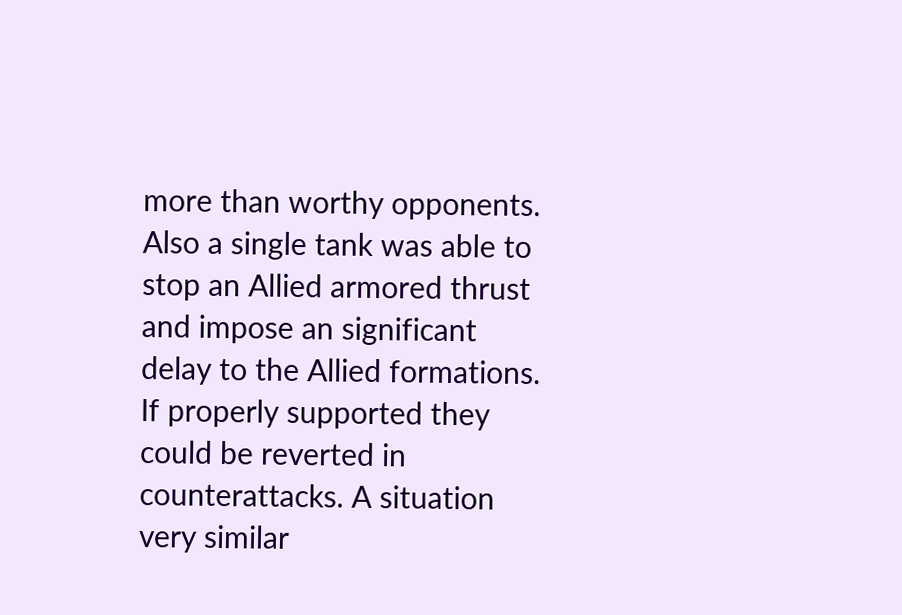more than worthy opponents. Also a single tank was able to stop an Allied armored thrust and impose an significant delay to the Allied formations. If properly supported they could be reverted in counterattacks. A situation very similar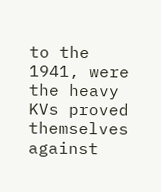to the 1941, were the heavy KVs proved themselves against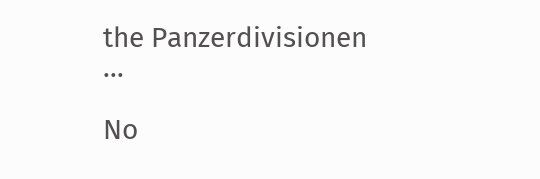the Panzerdivisionen ...

No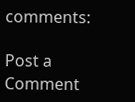comments:

Post a Comment